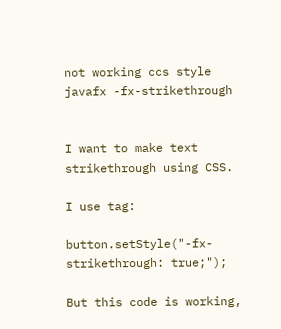not working ccs style javafx -fx-strikethrough


I want to make text strikethrough using CSS.

I use tag:

button.setStyle("-fx-strikethrough: true;");

But this code is working,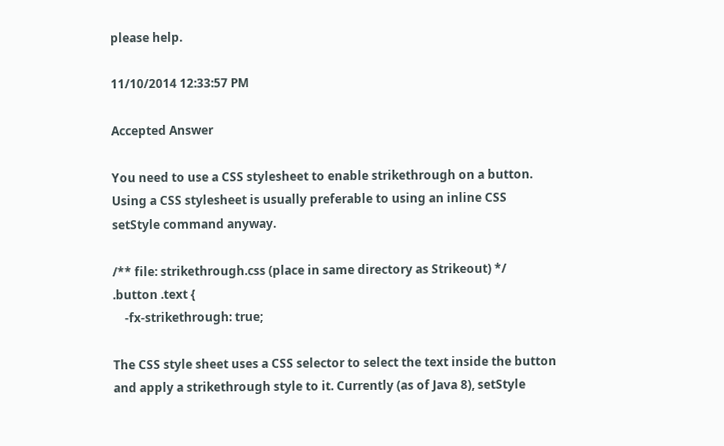please help.

11/10/2014 12:33:57 PM

Accepted Answer

You need to use a CSS stylesheet to enable strikethrough on a button. Using a CSS stylesheet is usually preferable to using an inline CSS setStyle command anyway.

/** file: strikethrough.css (place in same directory as Strikeout) */
.button .text {
    -fx-strikethrough: true;

The CSS style sheet uses a CSS selector to select the text inside the button and apply a strikethrough style to it. Currently (as of Java 8), setStyle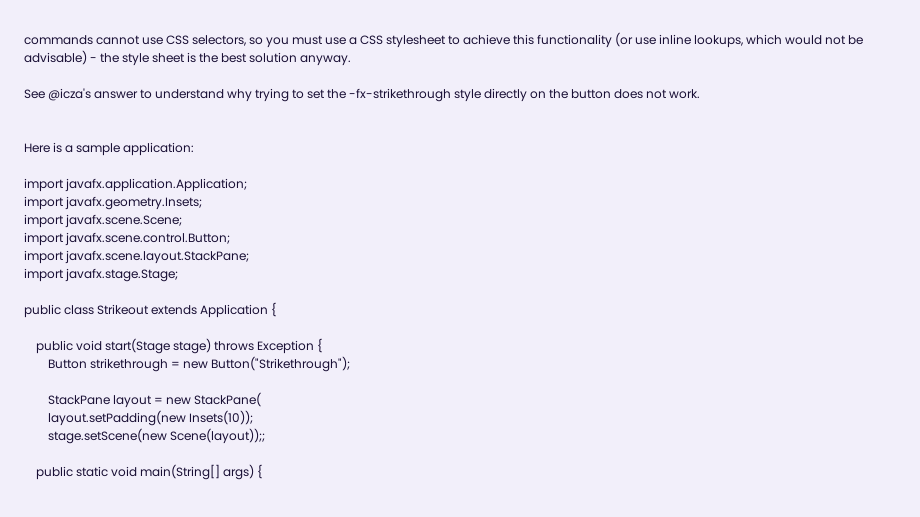commands cannot use CSS selectors, so you must use a CSS stylesheet to achieve this functionality (or use inline lookups, which would not be advisable) - the style sheet is the best solution anyway.

See @icza's answer to understand why trying to set the -fx-strikethrough style directly on the button does not work.


Here is a sample application:

import javafx.application.Application;
import javafx.geometry.Insets;
import javafx.scene.Scene;
import javafx.scene.control.Button;
import javafx.scene.layout.StackPane;
import javafx.stage.Stage;

public class Strikeout extends Application {

    public void start(Stage stage) throws Exception {
        Button strikethrough = new Button("Strikethrough");

        StackPane layout = new StackPane(
        layout.setPadding(new Insets(10));
        stage.setScene(new Scene(layout));;

    public static void main(String[] args) {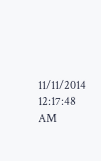11/11/2014 12:17:48 AM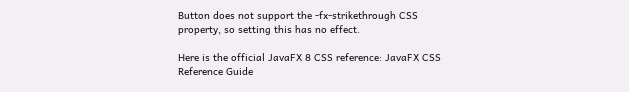Button does not support the -fx-strikethrough CSS property, so setting this has no effect.

Here is the official JavaFX 8 CSS reference: JavaFX CSS Reference Guide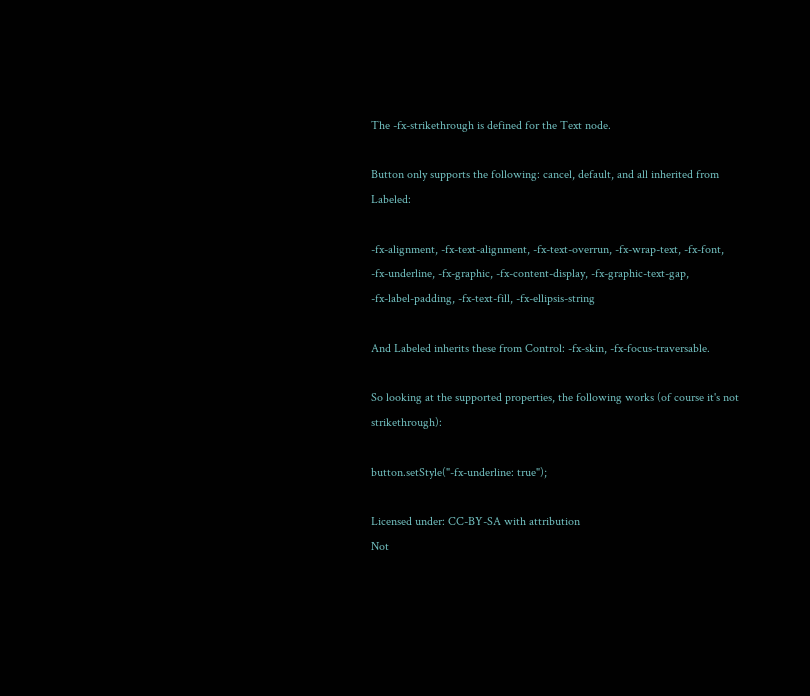The -fx-strikethrough is defined for the Text node.

Button only supports the following: cancel, default, and all inherited from Labeled:

-fx-alignment, -fx-text-alignment, -fx-text-overrun, -fx-wrap-text, -fx-font,
-fx-underline, -fx-graphic, -fx-content-display, -fx-graphic-text-gap,
-fx-label-padding, -fx-text-fill, -fx-ellipsis-string

And Labeled inherits these from Control: -fx-skin, -fx-focus-traversable.

So looking at the supported properties, the following works (of course it's not strikethrough):

button.setStyle("-fx-underline: true");

Licensed under: CC-BY-SA with attribution
Not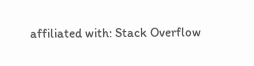affiliated with: Stack Overflow